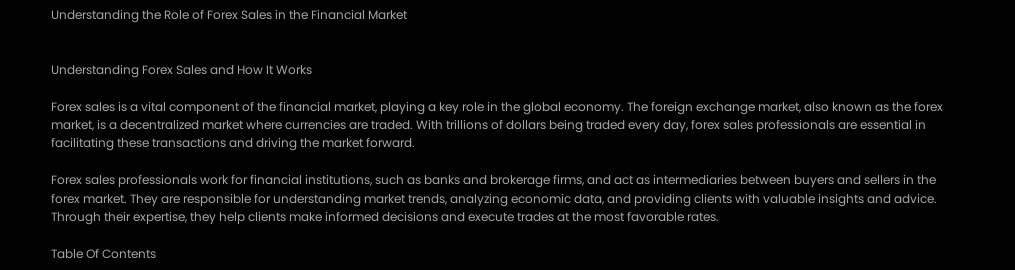Understanding the Role of Forex Sales in the Financial Market


Understanding Forex Sales and How It Works

Forex sales is a vital component of the financial market, playing a key role in the global economy. The foreign exchange market, also known as the forex market, is a decentralized market where currencies are traded. With trillions of dollars being traded every day, forex sales professionals are essential in facilitating these transactions and driving the market forward.

Forex sales professionals work for financial institutions, such as banks and brokerage firms, and act as intermediaries between buyers and sellers in the forex market. They are responsible for understanding market trends, analyzing economic data, and providing clients with valuable insights and advice. Through their expertise, they help clients make informed decisions and execute trades at the most favorable rates.

Table Of Contents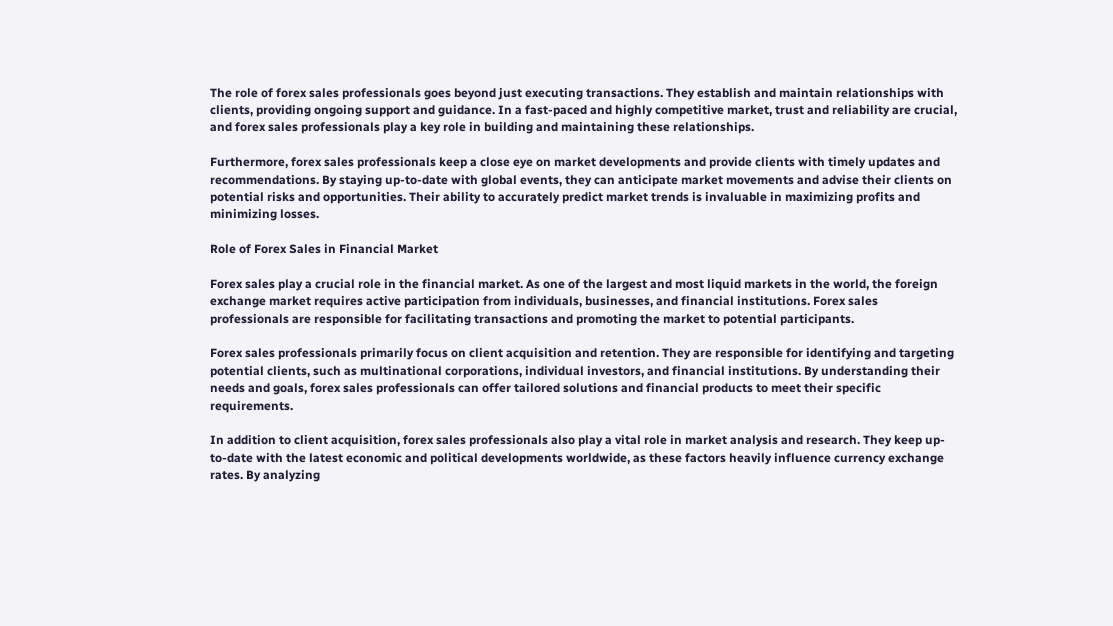The role of forex sales professionals goes beyond just executing transactions. They establish and maintain relationships with clients, providing ongoing support and guidance. In a fast-paced and highly competitive market, trust and reliability are crucial, and forex sales professionals play a key role in building and maintaining these relationships.

Furthermore, forex sales professionals keep a close eye on market developments and provide clients with timely updates and recommendations. By staying up-to-date with global events, they can anticipate market movements and advise their clients on potential risks and opportunities. Their ability to accurately predict market trends is invaluable in maximizing profits and minimizing losses.

Role of Forex Sales in Financial Market

Forex sales play a crucial role in the financial market. As one of the largest and most liquid markets in the world, the foreign exchange market requires active participation from individuals, businesses, and financial institutions. Forex sales professionals are responsible for facilitating transactions and promoting the market to potential participants.

Forex sales professionals primarily focus on client acquisition and retention. They are responsible for identifying and targeting potential clients, such as multinational corporations, individual investors, and financial institutions. By understanding their needs and goals, forex sales professionals can offer tailored solutions and financial products to meet their specific requirements.

In addition to client acquisition, forex sales professionals also play a vital role in market analysis and research. They keep up-to-date with the latest economic and political developments worldwide, as these factors heavily influence currency exchange rates. By analyzing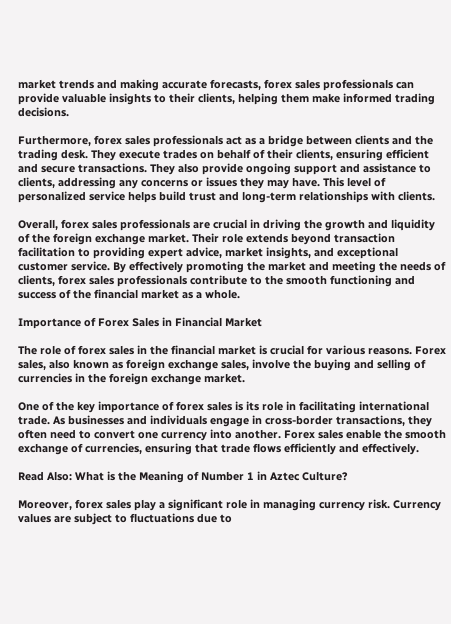market trends and making accurate forecasts, forex sales professionals can provide valuable insights to their clients, helping them make informed trading decisions.

Furthermore, forex sales professionals act as a bridge between clients and the trading desk. They execute trades on behalf of their clients, ensuring efficient and secure transactions. They also provide ongoing support and assistance to clients, addressing any concerns or issues they may have. This level of personalized service helps build trust and long-term relationships with clients.

Overall, forex sales professionals are crucial in driving the growth and liquidity of the foreign exchange market. Their role extends beyond transaction facilitation to providing expert advice, market insights, and exceptional customer service. By effectively promoting the market and meeting the needs of clients, forex sales professionals contribute to the smooth functioning and success of the financial market as a whole.

Importance of Forex Sales in Financial Market

The role of forex sales in the financial market is crucial for various reasons. Forex sales, also known as foreign exchange sales, involve the buying and selling of currencies in the foreign exchange market.

One of the key importance of forex sales is its role in facilitating international trade. As businesses and individuals engage in cross-border transactions, they often need to convert one currency into another. Forex sales enable the smooth exchange of currencies, ensuring that trade flows efficiently and effectively.

Read Also: What is the Meaning of Number 1 in Aztec Culture?

Moreover, forex sales play a significant role in managing currency risk. Currency values are subject to fluctuations due to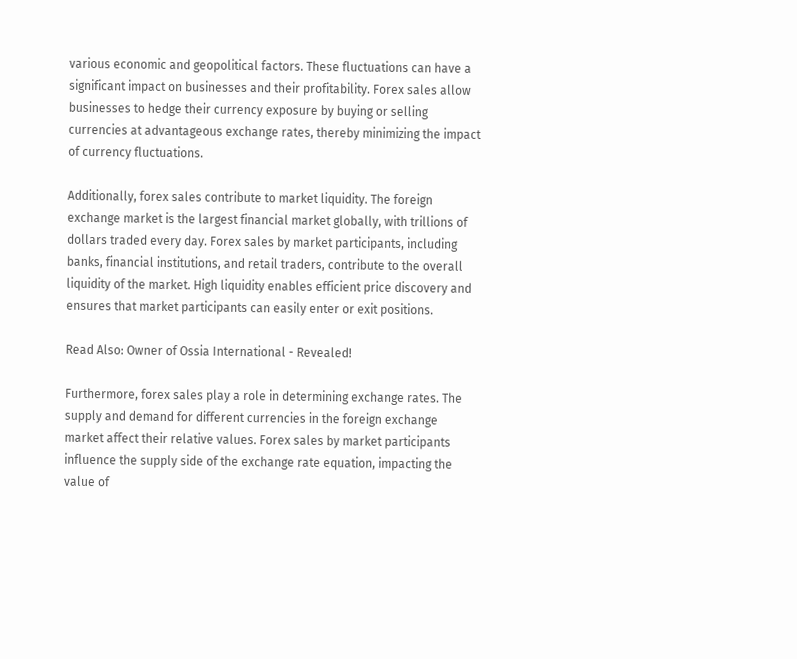various economic and geopolitical factors. These fluctuations can have a significant impact on businesses and their profitability. Forex sales allow businesses to hedge their currency exposure by buying or selling currencies at advantageous exchange rates, thereby minimizing the impact of currency fluctuations.

Additionally, forex sales contribute to market liquidity. The foreign exchange market is the largest financial market globally, with trillions of dollars traded every day. Forex sales by market participants, including banks, financial institutions, and retail traders, contribute to the overall liquidity of the market. High liquidity enables efficient price discovery and ensures that market participants can easily enter or exit positions.

Read Also: Owner of Ossia International - Revealed!

Furthermore, forex sales play a role in determining exchange rates. The supply and demand for different currencies in the foreign exchange market affect their relative values. Forex sales by market participants influence the supply side of the exchange rate equation, impacting the value of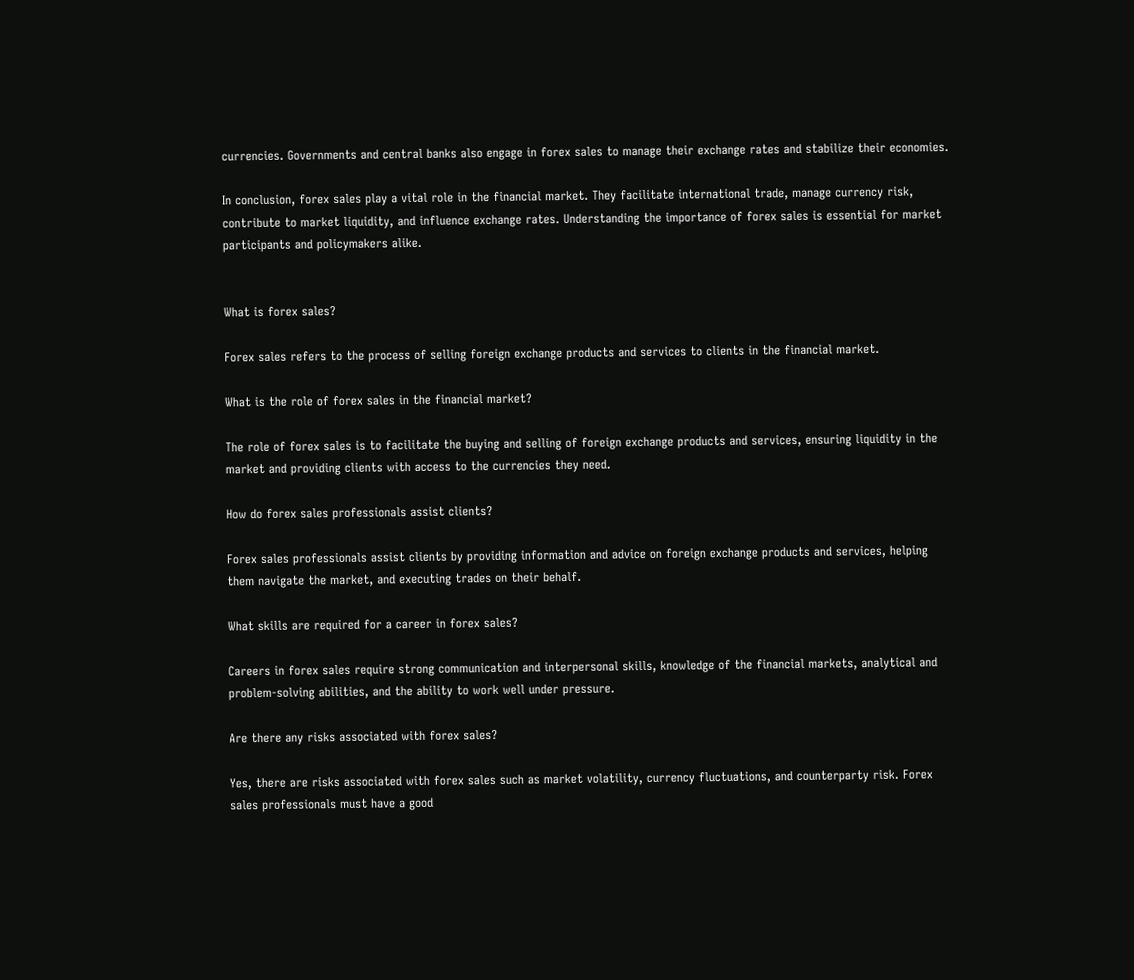currencies. Governments and central banks also engage in forex sales to manage their exchange rates and stabilize their economies.

In conclusion, forex sales play a vital role in the financial market. They facilitate international trade, manage currency risk, contribute to market liquidity, and influence exchange rates. Understanding the importance of forex sales is essential for market participants and policymakers alike.


What is forex sales?

Forex sales refers to the process of selling foreign exchange products and services to clients in the financial market.

What is the role of forex sales in the financial market?

The role of forex sales is to facilitate the buying and selling of foreign exchange products and services, ensuring liquidity in the market and providing clients with access to the currencies they need.

How do forex sales professionals assist clients?

Forex sales professionals assist clients by providing information and advice on foreign exchange products and services, helping them navigate the market, and executing trades on their behalf.

What skills are required for a career in forex sales?

Careers in forex sales require strong communication and interpersonal skills, knowledge of the financial markets, analytical and problem-solving abilities, and the ability to work well under pressure.

Are there any risks associated with forex sales?

Yes, there are risks associated with forex sales such as market volatility, currency fluctuations, and counterparty risk. Forex sales professionals must have a good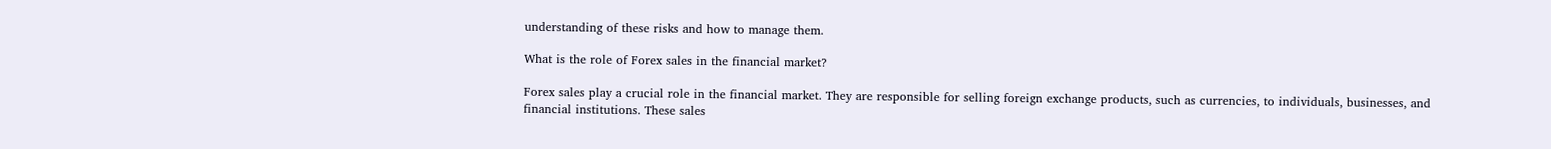understanding of these risks and how to manage them.

What is the role of Forex sales in the financial market?

Forex sales play a crucial role in the financial market. They are responsible for selling foreign exchange products, such as currencies, to individuals, businesses, and financial institutions. These sales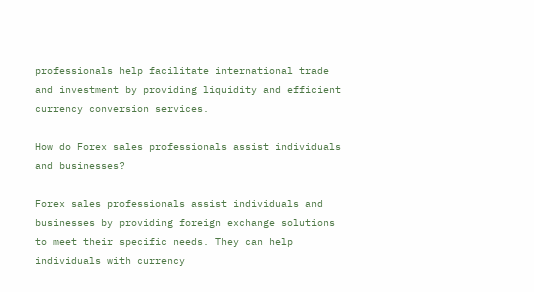professionals help facilitate international trade and investment by providing liquidity and efficient currency conversion services.

How do Forex sales professionals assist individuals and businesses?

Forex sales professionals assist individuals and businesses by providing foreign exchange solutions to meet their specific needs. They can help individuals with currency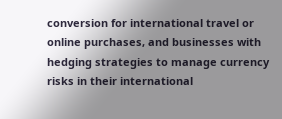conversion for international travel or online purchases, and businesses with hedging strategies to manage currency risks in their international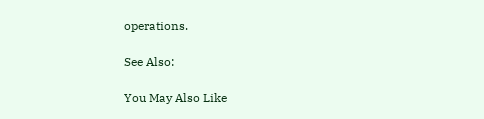operations.

See Also:

You May Also Like